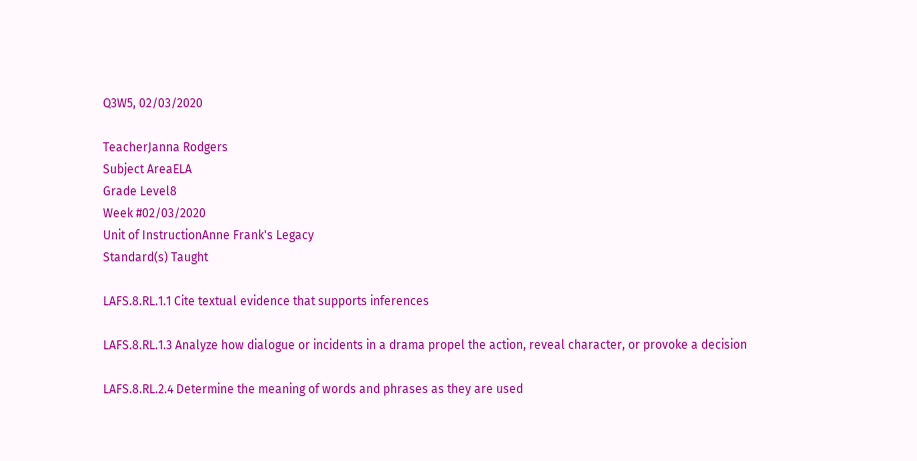Q3W5, 02/03/2020

TeacherJanna Rodgers
Subject AreaELA
Grade Level8
Week #02/03/2020
Unit of InstructionAnne Frank's Legacy
Standard(s) Taught

LAFS.8.RL.1.1 Cite textual evidence that supports inferences

LAFS.8.RL.1.3 Analyze how dialogue or incidents in a drama propel the action, reveal character, or provoke a decision

LAFS.8.RL.2.4 Determine the meaning of words and phrases as they are used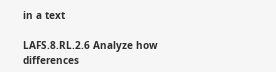in a text

LAFS.8.RL.2.6 Analyze how differences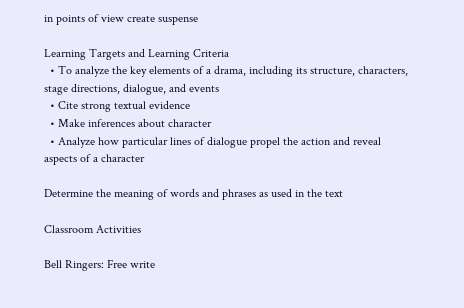in points of view create suspense

Learning Targets and Learning Criteria
  • To analyze the key elements of a drama, including its structure, characters, stage directions, dialogue, and events
  • Cite strong textual evidence
  • Make inferences about character
  • Analyze how particular lines of dialogue propel the action and reveal aspects of a character

Determine the meaning of words and phrases as used in the text

Classroom Activities

Bell Ringers: Free write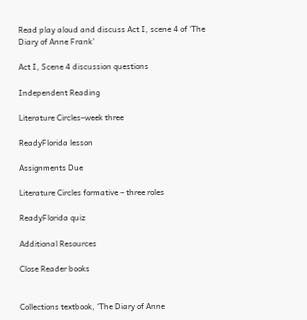Read play aloud and discuss Act I, scene 4 of ‘The Diary of Anne Frank’

Act I, Scene 4 discussion questions

Independent Reading

Literature Circles–week three

ReadyFlorida lesson

Assignments Due

Literature Circles formative – three roles

ReadyFlorida quiz

Additional Resources

Close Reader books


Collections textbook, ‘The Diary of Anne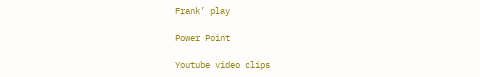Frank’ play

Power Point

Youtube video clips